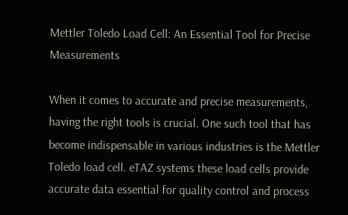Mettler Toledo Load Cell: An Essential Tool for Precise Measurements

When it comes to accurate and precise measurements, having the right tools is crucial. One such tool that has become indispensable in various industries is the Mettler Toledo load cell. eTAZ systems these load cells provide accurate data essential for quality control and process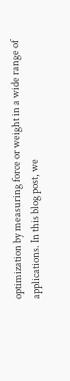optimization by measuring force or weight in a wide range of applications. In this blog post, we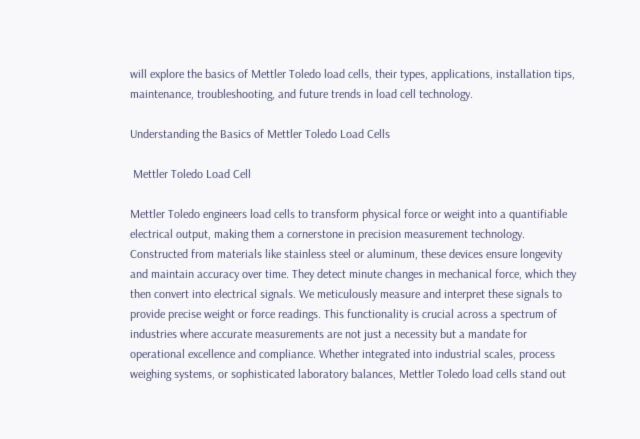will explore the basics of Mettler Toledo load cells, their types, applications, installation tips, maintenance, troubleshooting, and future trends in load cell technology.

Understanding the Basics of Mettler Toledo Load Cells

 Mettler Toledo Load Cell

Mettler Toledo engineers load cells to transform physical force or weight into a quantifiable electrical output, making them a cornerstone in precision measurement technology. Constructed from materials like stainless steel or aluminum, these devices ensure longevity and maintain accuracy over time. They detect minute changes in mechanical force, which they then convert into electrical signals. We meticulously measure and interpret these signals to provide precise weight or force readings. This functionality is crucial across a spectrum of industries where accurate measurements are not just a necessity but a mandate for operational excellence and compliance. Whether integrated into industrial scales, process weighing systems, or sophisticated laboratory balances, Mettler Toledo load cells stand out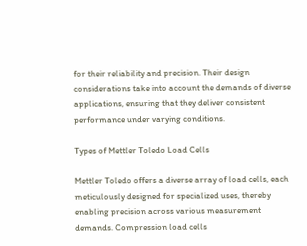for their reliability and precision. Their design considerations take into account the demands of diverse applications, ensuring that they deliver consistent performance under varying conditions.

Types of Mettler Toledo Load Cells

Mettler Toledo offers a diverse array of load cells, each meticulously designed for specialized uses, thereby enabling precision across various measurement demands. Compression load cells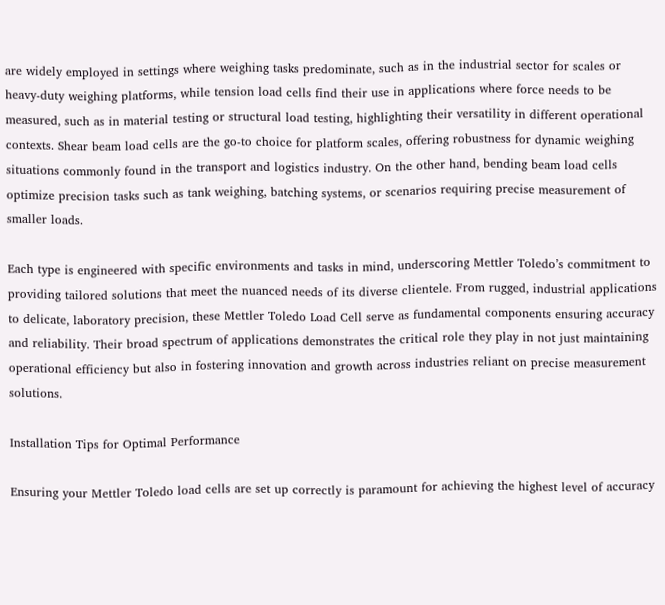are widely employed in settings where weighing tasks predominate, such as in the industrial sector for scales or heavy-duty weighing platforms, while tension load cells find their use in applications where force needs to be measured, such as in material testing or structural load testing, highlighting their versatility in different operational contexts. Shear beam load cells are the go-to choice for platform scales, offering robustness for dynamic weighing situations commonly found in the transport and logistics industry. On the other hand, bending beam load cells optimize precision tasks such as tank weighing, batching systems, or scenarios requiring precise measurement of smaller loads.

Each type is engineered with specific environments and tasks in mind, underscoring Mettler Toledo’s commitment to providing tailored solutions that meet the nuanced needs of its diverse clientele. From rugged, industrial applications to delicate, laboratory precision, these Mettler Toledo Load Cell serve as fundamental components ensuring accuracy and reliability. Their broad spectrum of applications demonstrates the critical role they play in not just maintaining operational efficiency but also in fostering innovation and growth across industries reliant on precise measurement solutions.

Installation Tips for Optimal Performance

Ensuring your Mettler Toledo load cells are set up correctly is paramount for achieving the highest level of accuracy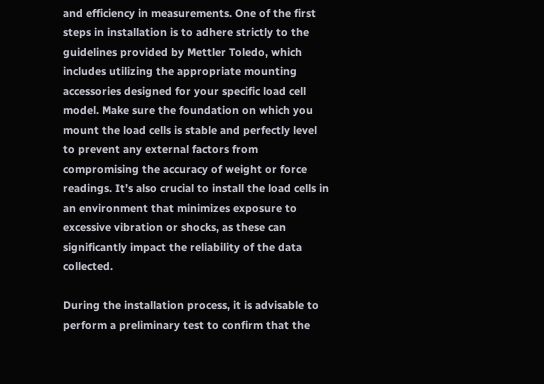and efficiency in measurements. One of the first steps in installation is to adhere strictly to the guidelines provided by Mettler Toledo, which includes utilizing the appropriate mounting accessories designed for your specific load cell model. Make sure the foundation on which you mount the load cells is stable and perfectly level to prevent any external factors from compromising the accuracy of weight or force readings. It’s also crucial to install the load cells in an environment that minimizes exposure to excessive vibration or shocks, as these can significantly impact the reliability of the data collected.

During the installation process, it is advisable to perform a preliminary test to confirm that the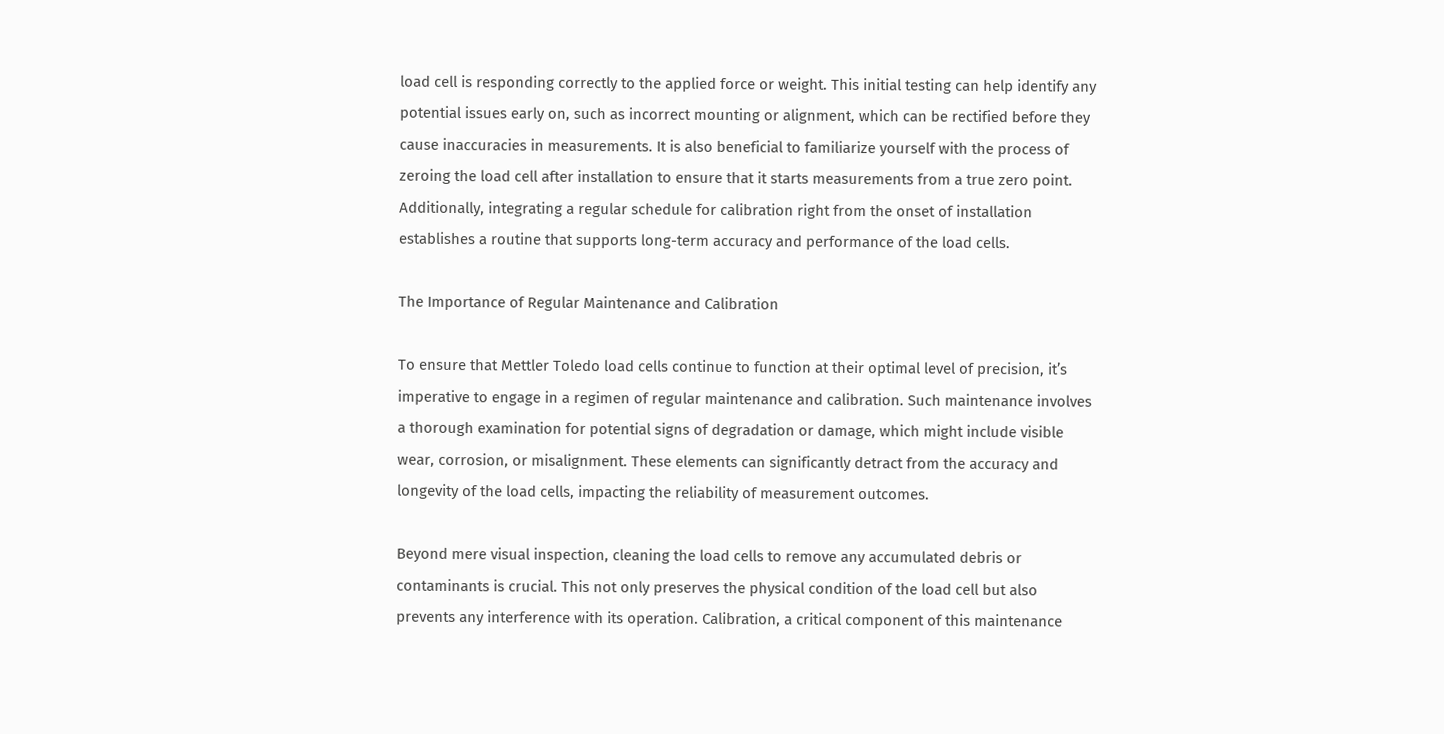load cell is responding correctly to the applied force or weight. This initial testing can help identify any potential issues early on, such as incorrect mounting or alignment, which can be rectified before they cause inaccuracies in measurements. It is also beneficial to familiarize yourself with the process of zeroing the load cell after installation to ensure that it starts measurements from a true zero point. Additionally, integrating a regular schedule for calibration right from the onset of installation establishes a routine that supports long-term accuracy and performance of the load cells.

The Importance of Regular Maintenance and Calibration

To ensure that Mettler Toledo load cells continue to function at their optimal level of precision, it’s imperative to engage in a regimen of regular maintenance and calibration. Such maintenance involves a thorough examination for potential signs of degradation or damage, which might include visible wear, corrosion, or misalignment. These elements can significantly detract from the accuracy and longevity of the load cells, impacting the reliability of measurement outcomes.

Beyond mere visual inspection, cleaning the load cells to remove any accumulated debris or contaminants is crucial. This not only preserves the physical condition of the load cell but also prevents any interference with its operation. Calibration, a critical component of this maintenance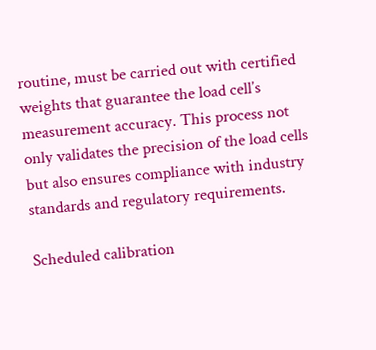routine, must be carried out with certified weights that guarantee the load cell’s measurement accuracy. This process not only validates the precision of the load cells but also ensures compliance with industry standards and regulatory requirements.

Scheduled calibration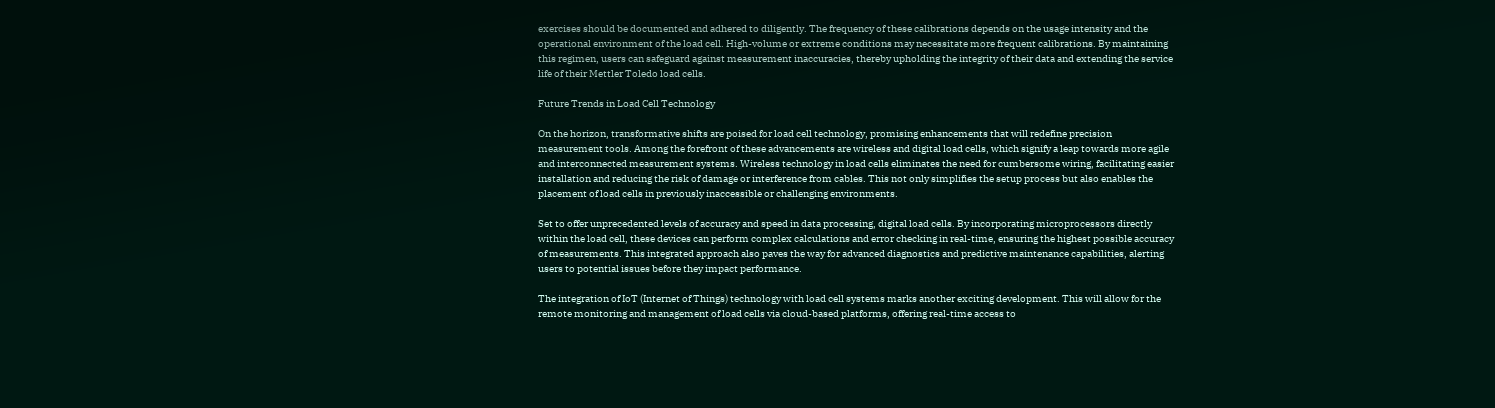exercises should be documented and adhered to diligently. The frequency of these calibrations depends on the usage intensity and the operational environment of the load cell. High-volume or extreme conditions may necessitate more frequent calibrations. By maintaining this regimen, users can safeguard against measurement inaccuracies, thereby upholding the integrity of their data and extending the service life of their Mettler Toledo load cells.

Future Trends in Load Cell Technology

On the horizon, transformative shifts are poised for load cell technology, promising enhancements that will redefine precision measurement tools. Among the forefront of these advancements are wireless and digital load cells, which signify a leap towards more agile and interconnected measurement systems. Wireless technology in load cells eliminates the need for cumbersome wiring, facilitating easier installation and reducing the risk of damage or interference from cables. This not only simplifies the setup process but also enables the placement of load cells in previously inaccessible or challenging environments.

Set to offer unprecedented levels of accuracy and speed in data processing, digital load cells. By incorporating microprocessors directly within the load cell, these devices can perform complex calculations and error checking in real-time, ensuring the highest possible accuracy of measurements. This integrated approach also paves the way for advanced diagnostics and predictive maintenance capabilities, alerting users to potential issues before they impact performance.

The integration of IoT (Internet of Things) technology with load cell systems marks another exciting development. This will allow for the remote monitoring and management of load cells via cloud-based platforms, offering real-time access to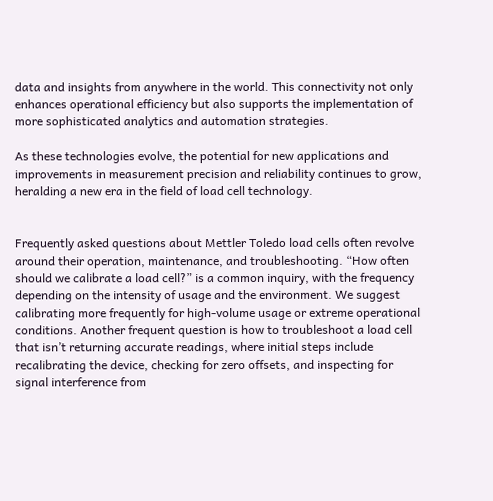data and insights from anywhere in the world. This connectivity not only enhances operational efficiency but also supports the implementation of more sophisticated analytics and automation strategies.

As these technologies evolve, the potential for new applications and improvements in measurement precision and reliability continues to grow, heralding a new era in the field of load cell technology.


Frequently asked questions about Mettler Toledo load cells often revolve around their operation, maintenance, and troubleshooting. “How often should we calibrate a load cell?” is a common inquiry, with the frequency depending on the intensity of usage and the environment. We suggest calibrating more frequently for high-volume usage or extreme operational conditions. Another frequent question is how to troubleshoot a load cell that isn’t returning accurate readings, where initial steps include recalibrating the device, checking for zero offsets, and inspecting for signal interference from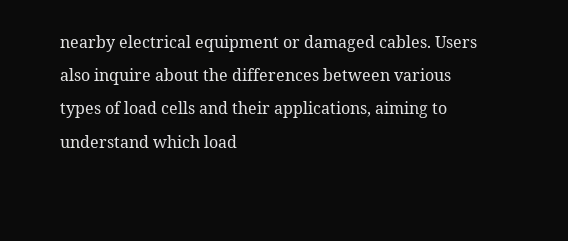nearby electrical equipment or damaged cables. Users also inquire about the differences between various types of load cells and their applications, aiming to understand which load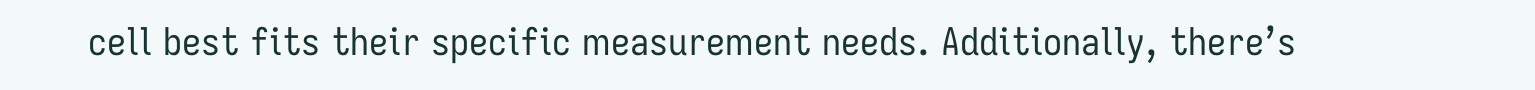cell best fits their specific measurement needs. Additionally, there’s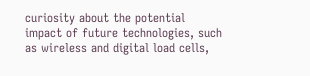curiosity about the potential impact of future technologies, such as wireless and digital load cells,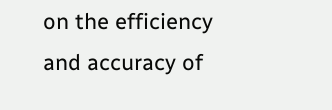on the efficiency and accuracy of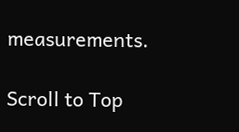measurements.

Scroll to Top